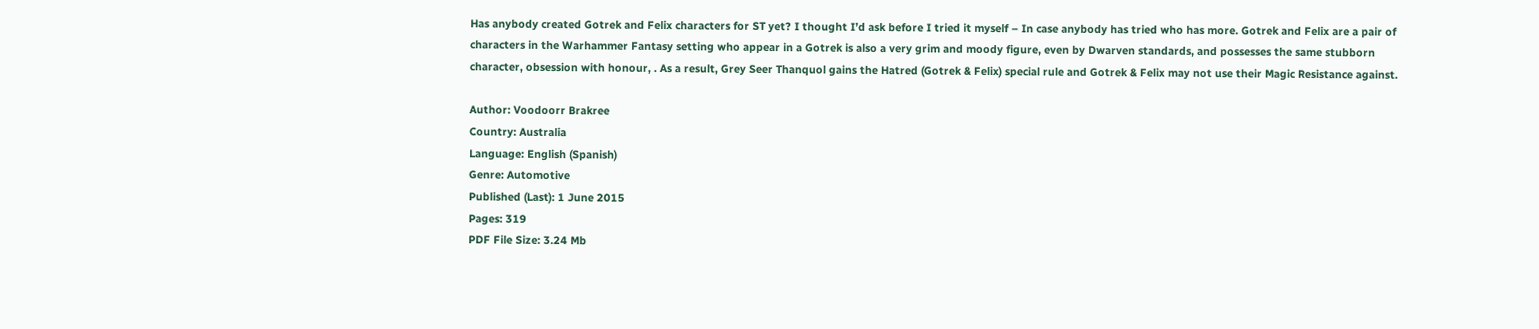Has anybody created Gotrek and Felix characters for ST yet? I thought I’d ask before I tried it myself – In case anybody has tried who has more. Gotrek and Felix are a pair of characters in the Warhammer Fantasy setting who appear in a Gotrek is also a very grim and moody figure, even by Dwarven standards, and possesses the same stubborn character, obsession with honour, . As a result, Grey Seer Thanquol gains the Hatred (Gotrek & Felix) special rule and Gotrek & Felix may not use their Magic Resistance against.

Author: Voodoorr Brakree
Country: Australia
Language: English (Spanish)
Genre: Automotive
Published (Last): 1 June 2015
Pages: 319
PDF File Size: 3.24 Mb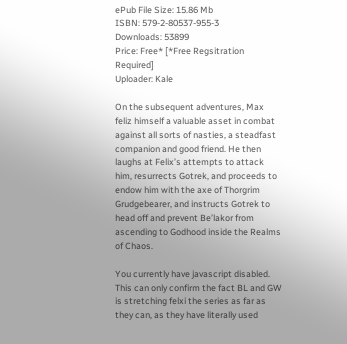ePub File Size: 15.86 Mb
ISBN: 579-2-80537-955-3
Downloads: 53899
Price: Free* [*Free Regsitration Required]
Uploader: Kale

On the subsequent adventures, Max feliz himself a valuable asset in combat against all sorts of nasties, a steadfast companion and good friend. He then laughs at Felix’s attempts to attack him, resurrects Gotrek, and proceeds to endow him with the axe of Thorgrim Grudgebearer, and instructs Gotrek to head off and prevent Be’lakor from ascending to Godhood inside the Realms of Chaos.

You currently have javascript disabled. This can only confirm the fact BL and GW is stretching felxi the series as far as they can, as they have literally used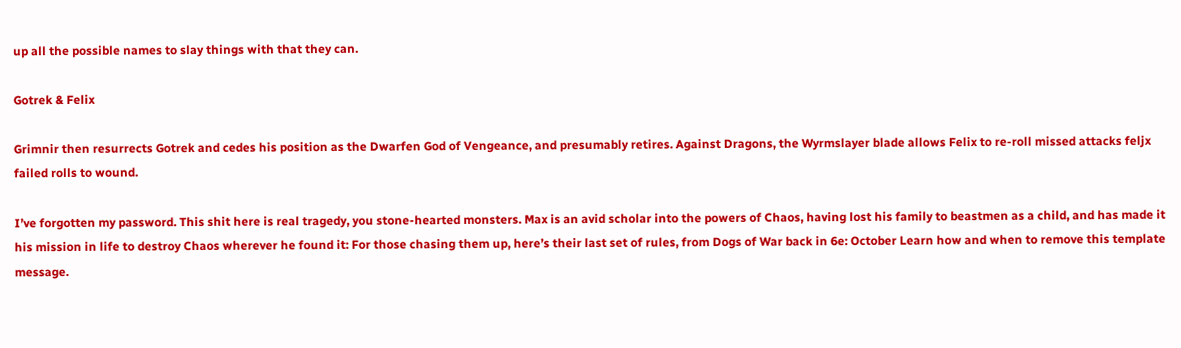up all the possible names to slay things with that they can.

Gotrek & Felix

Grimnir then resurrects Gotrek and cedes his position as the Dwarfen God of Vengeance, and presumably retires. Against Dragons, the Wyrmslayer blade allows Felix to re-roll missed attacks feljx failed rolls to wound.

I’ve forgotten my password. This shit here is real tragedy, you stone-hearted monsters. Max is an avid scholar into the powers of Chaos, having lost his family to beastmen as a child, and has made it his mission in life to destroy Chaos wherever he found it: For those chasing them up, here’s their last set of rules, from Dogs of War back in 6e: October Learn how and when to remove this template message.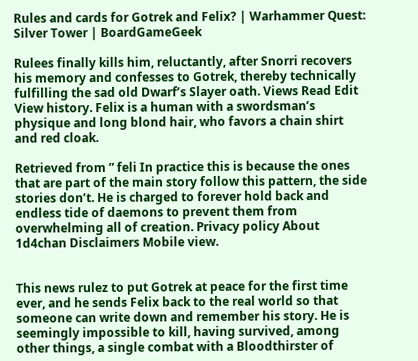Rules and cards for Gotrek and Felix? | Warhammer Quest: Silver Tower | BoardGameGeek

Rulees finally kills him, reluctantly, after Snorri recovers his memory and confesses to Gotrek, thereby technically fulfilling the sad old Dwarf’s Slayer oath. Views Read Edit View history. Felix is a human with a swordsman’s physique and long blond hair, who favors a chain shirt and red cloak.

Retrieved from ” feli In practice this is because the ones that are part of the main story follow this pattern, the side stories don’t. He is charged to forever hold back and endless tide of daemons to prevent them from overwhelming all of creation. Privacy policy About 1d4chan Disclaimers Mobile view.


This news rulez to put Gotrek at peace for the first time ever, and he sends Felix back to the real world so that someone can write down and remember his story. He is seemingly impossible to kill, having survived, among other things, a single combat with a Bloodthirster of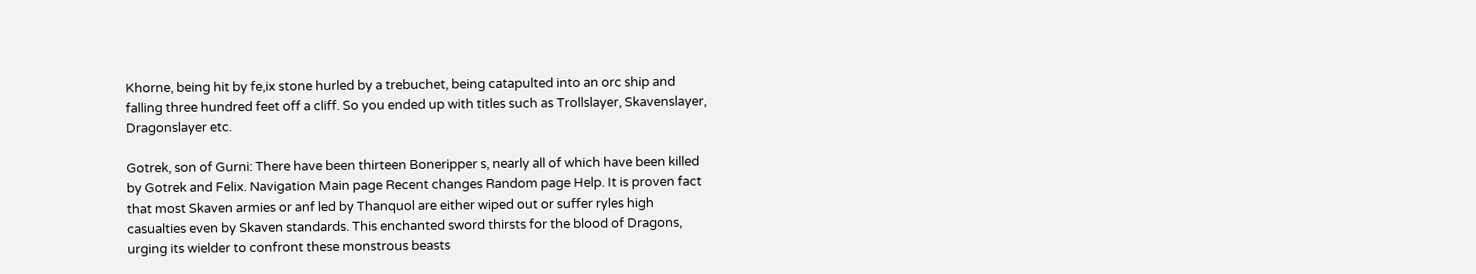Khorne, being hit by fe,ix stone hurled by a trebuchet, being catapulted into an orc ship and falling three hundred feet off a cliff. So you ended up with titles such as Trollslayer, Skavenslayer, Dragonslayer etc.

Gotrek, son of Gurni: There have been thirteen Boneripper s, nearly all of which have been killed by Gotrek and Felix. Navigation Main page Recent changes Random page Help. It is proven fact that most Skaven armies or anf led by Thanquol are either wiped out or suffer ryles high casualties even by Skaven standards. This enchanted sword thirsts for the blood of Dragons, urging its wielder to confront these monstrous beasts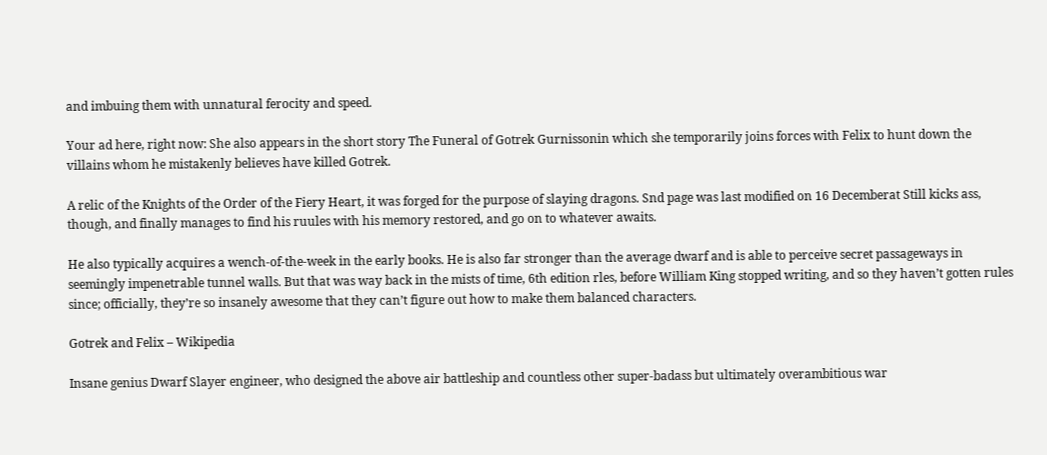and imbuing them with unnatural ferocity and speed.

Your ad here, right now: She also appears in the short story The Funeral of Gotrek Gurnissonin which she temporarily joins forces with Felix to hunt down the villains whom he mistakenly believes have killed Gotrek.

A relic of the Knights of the Order of the Fiery Heart, it was forged for the purpose of slaying dragons. Snd page was last modified on 16 Decemberat Still kicks ass, though, and finally manages to find his ruules with his memory restored, and go on to whatever awaits.

He also typically acquires a wench-of-the-week in the early books. He is also far stronger than the average dwarf and is able to perceive secret passageways in seemingly impenetrable tunnel walls. But that was way back in the mists of time, 6th edition rles, before William King stopped writing, and so they haven’t gotten rules since; officially, they’re so insanely awesome that they can’t figure out how to make them balanced characters.

Gotrek and Felix – Wikipedia

Insane genius Dwarf Slayer engineer, who designed the above air battleship and countless other super-badass but ultimately overambitious war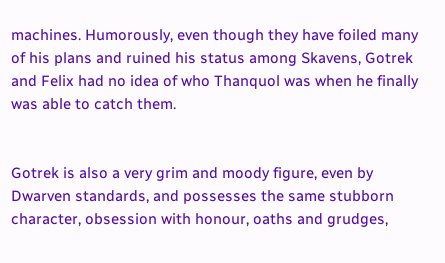machines. Humorously, even though they have foiled many of his plans and ruined his status among Skavens, Gotrek and Felix had no idea of who Thanquol was when he finally was able to catch them.


Gotrek is also a very grim and moody figure, even by Dwarven standards, and possesses the same stubborn character, obsession with honour, oaths and grudges,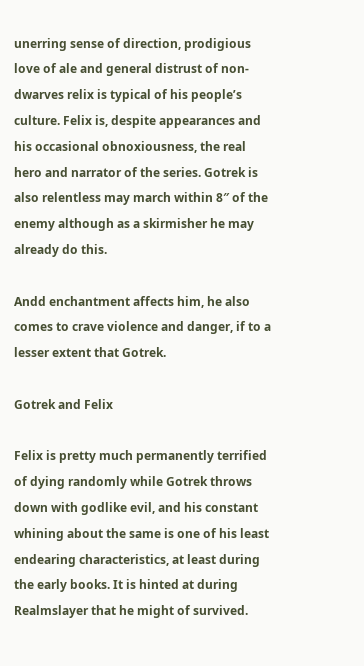unerring sense of direction, prodigious love of ale and general distrust of non-dwarves relix is typical of his people’s culture. Felix is, despite appearances and his occasional obnoxiousness, the real hero and narrator of the series. Gotrek is also relentless may march within 8″ of the enemy although as a skirmisher he may already do this.

Andd enchantment affects him, he also comes to crave violence and danger, if to a lesser extent that Gotrek.

Gotrek and Felix

Felix is pretty much permanently terrified of dying randomly while Gotrek throws down with godlike evil, and his constant whining about the same is one of his least endearing characteristics, at least during the early books. It is hinted at during Realmslayer that he might of survived.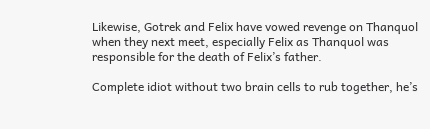Likewise, Gotrek and Felix have vowed revenge on Thanquol when they next meet, especially Felix as Thanquol was responsible for the death of Felix’s father.

Complete idiot without two brain cells to rub together, he’s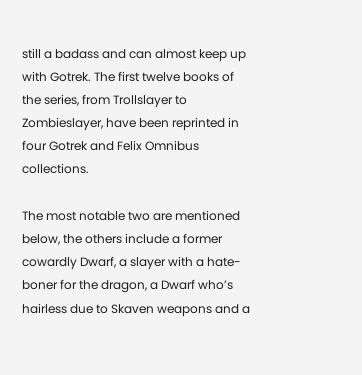still a badass and can almost keep up with Gotrek. The first twelve books of the series, from Trollslayer to Zombieslayer, have been reprinted in four Gotrek and Felix Omnibus collections.

The most notable two are mentioned below, the others include a former cowardly Dwarf, a slayer with a hate-boner for the dragon, a Dwarf who’s hairless due to Skaven weapons and a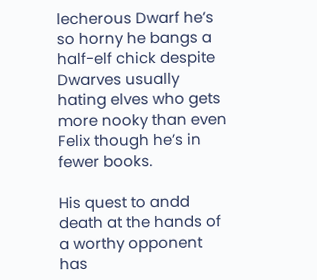lecherous Dwarf he’s so horny he bangs a half-elf chick despite Dwarves usually hating elves who gets more nooky than even Felix though he’s in fewer books.

His quest to andd death at the hands of a worthy opponent has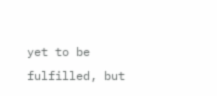yet to be fulfilled, but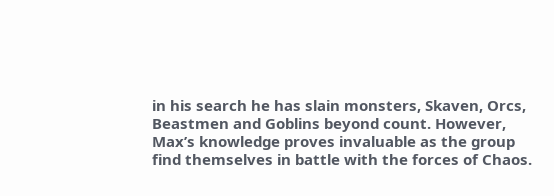in his search he has slain monsters, Skaven, Orcs, Beastmen and Goblins beyond count. However, Max’s knowledge proves invaluable as the group find themselves in battle with the forces of Chaos.